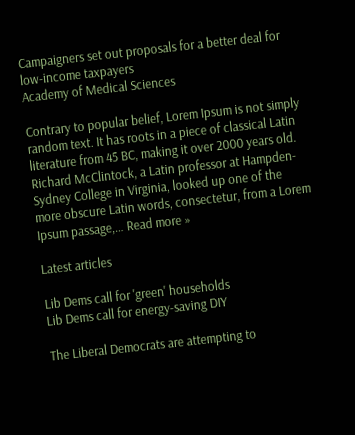Campaigners set out proposals for a better deal for low-income taxpayers
Academy of Medical Sciences

Contrary to popular belief, Lorem Ipsum is not simply random text. It has roots in a piece of classical Latin literature from 45 BC, making it over 2000 years old. Richard McClintock, a Latin professor at Hampden-Sydney College in Virginia, looked up one of the more obscure Latin words, consectetur, from a Lorem Ipsum passage,… Read more »

Latest articles

Lib Dems call for 'green' households
Lib Dems call for energy-saving DIY

The Liberal Democrats are attempting to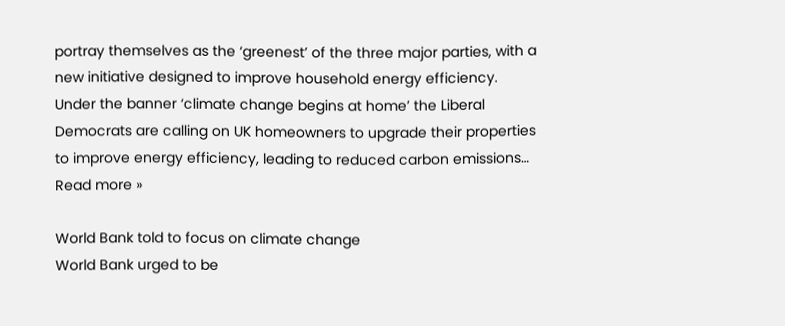portray themselves as the ‘greenest’ of the three major parties, with a new initiative designed to improve household energy efficiency. Under the banner ‘climate change begins at home’ the Liberal Democrats are calling on UK homeowners to upgrade their properties to improve energy efficiency, leading to reduced carbon emissions… Read more »

World Bank told to focus on climate change
World Bank urged to be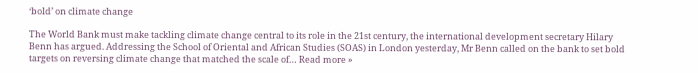‘bold’ on climate change

The World Bank must make tackling climate change central to its role in the 21st century, the international development secretary Hilary Benn has argued. Addressing the School of Oriental and African Studies (SOAS) in London yesterday, Mr Benn called on the bank to set bold targets on reversing climate change that matched the scale of… Read more »